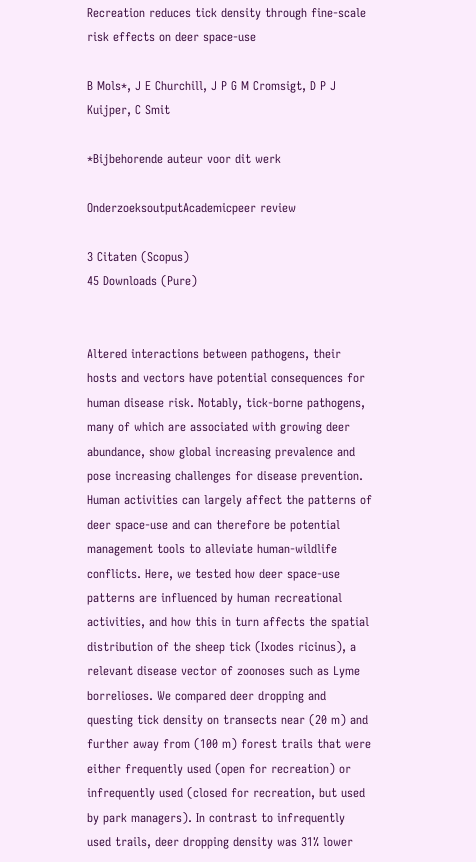Recreation reduces tick density through fine-scale risk effects on deer space-use

B Mols*, J E Churchill, J P G M Cromsigt, D P J Kuijper, C Smit

*Bijbehorende auteur voor dit werk

OnderzoeksoutputAcademicpeer review

3 Citaten (Scopus)
45 Downloads (Pure)


Altered interactions between pathogens, their hosts and vectors have potential consequences for human disease risk. Notably, tick-borne pathogens, many of which are associated with growing deer abundance, show global increasing prevalence and pose increasing challenges for disease prevention. Human activities can largely affect the patterns of deer space-use and can therefore be potential management tools to alleviate human-wildlife conflicts. Here, we tested how deer space-use patterns are influenced by human recreational activities, and how this in turn affects the spatial distribution of the sheep tick (Ixodes ricinus), a relevant disease vector of zoonoses such as Lyme borrelioses. We compared deer dropping and questing tick density on transects near (20 m) and further away from (100 m) forest trails that were either frequently used (open for recreation) or infrequently used (closed for recreation, but used by park managers). In contrast to infrequently used trails, deer dropping density was 31% lower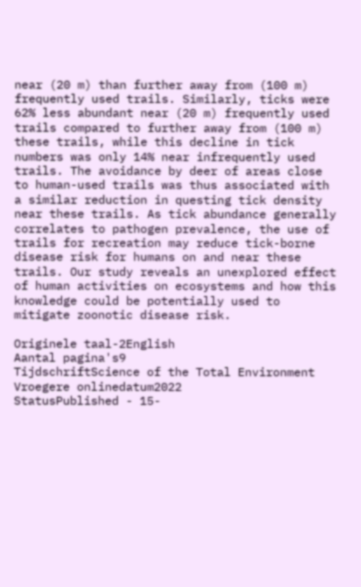near (20 m) than further away from (100 m) frequently used trails. Similarly, ticks were 62% less abundant near (20 m) frequently used trails compared to further away from (100 m) these trails, while this decline in tick numbers was only 14% near infrequently used trails. The avoidance by deer of areas close to human-used trails was thus associated with a similar reduction in questing tick density near these trails. As tick abundance generally correlates to pathogen prevalence, the use of trails for recreation may reduce tick-borne disease risk for humans on and near these trails. Our study reveals an unexplored effect of human activities on ecosystems and how this knowledge could be potentially used to mitigate zoonotic disease risk.

Originele taal-2English
Aantal pagina's9
TijdschriftScience of the Total Environment
Vroegere onlinedatum2022
StatusPublished - 15-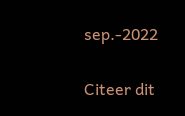sep.-2022

Citeer dit